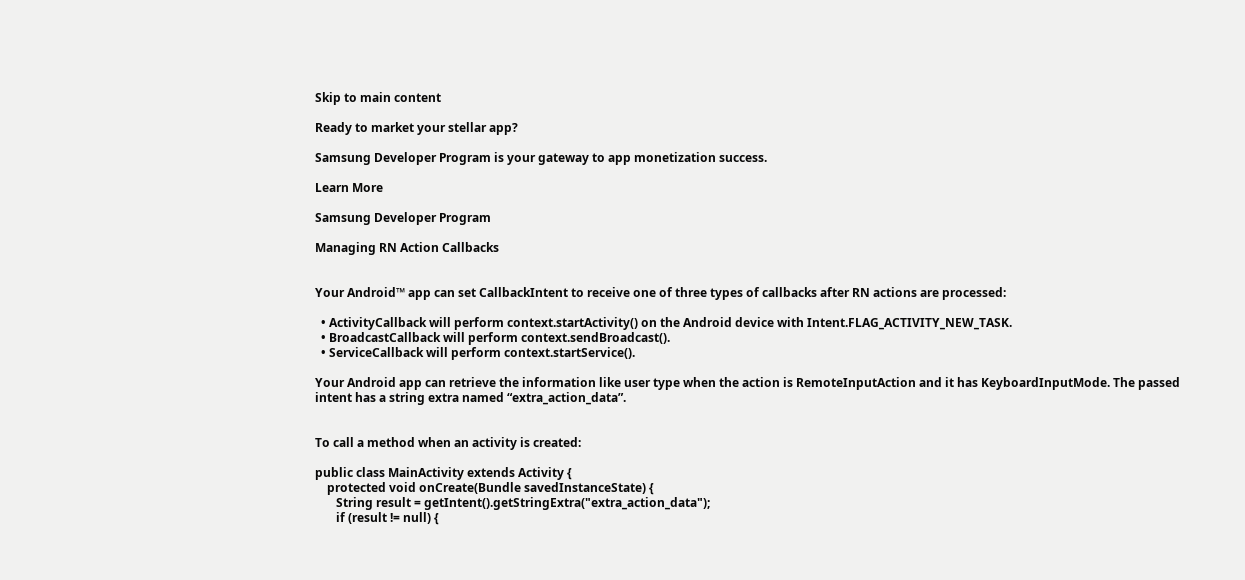Skip to main content

Ready to market your stellar app?

Samsung Developer Program is your gateway to app monetization success.

Learn More

Samsung Developer Program

Managing RN Action Callbacks


Your Android™ app can set CallbackIntent to receive one of three types of callbacks after RN actions are processed:

  • ActivityCallback will perform context.startActivity() on the Android device with Intent.FLAG_ACTIVITY_NEW_TASK.
  • BroadcastCallback will perform context.sendBroadcast().
  • ServiceCallback will perform context.startService().

Your Android app can retrieve the information like user type when the action is RemoteInputAction and it has KeyboardInputMode. The passed intent has a string extra named “extra_action_data”.


To call a method when an activity is created:

public class MainActivity extends Activity {
    protected void onCreate(Bundle savedInstanceState) {
       String result = getIntent().getStringExtra("extra_action_data");
       if (result != null) {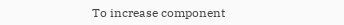To increase component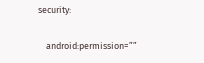security:

    android:permission=””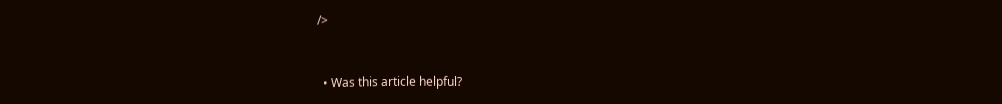/>


  • Was this article helpful?